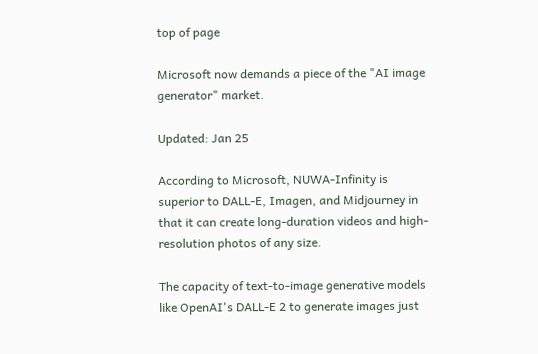top of page

Microsoft now demands a piece of the "AI image generator" market.

Updated: Jan 25

According to Microsoft, NUWA-Infinity is superior to DALL-E, Imagen, and Midjourney in that it can create long-duration videos and high-resolution photos of any size.

The capacity of text-to-image generative models like OpenAI's DALL-E 2 to generate images just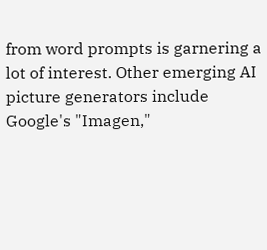from word prompts is garnering a lot of interest. Other emerging AI picture generators include Google's "Imagen,"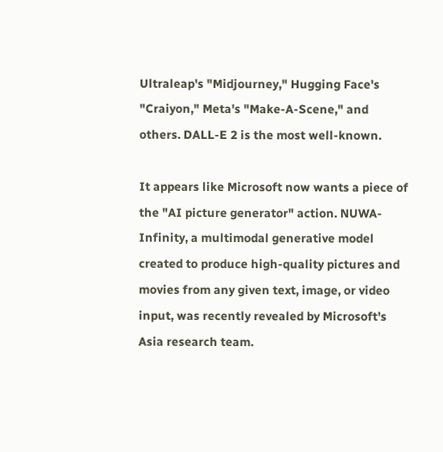Ultraleap's "Midjourney," Hugging Face's "Craiyon," Meta's "Make-A-Scene," and others. DALL-E 2 is the most well-known.

It appears like Microsoft now wants a piece of the "AI picture generator" action. NUWA-Infinity, a multimodal generative model created to produce high-quality pictures and movies from any given text, image, or video input, was recently revealed by Microsoft's Asia research team.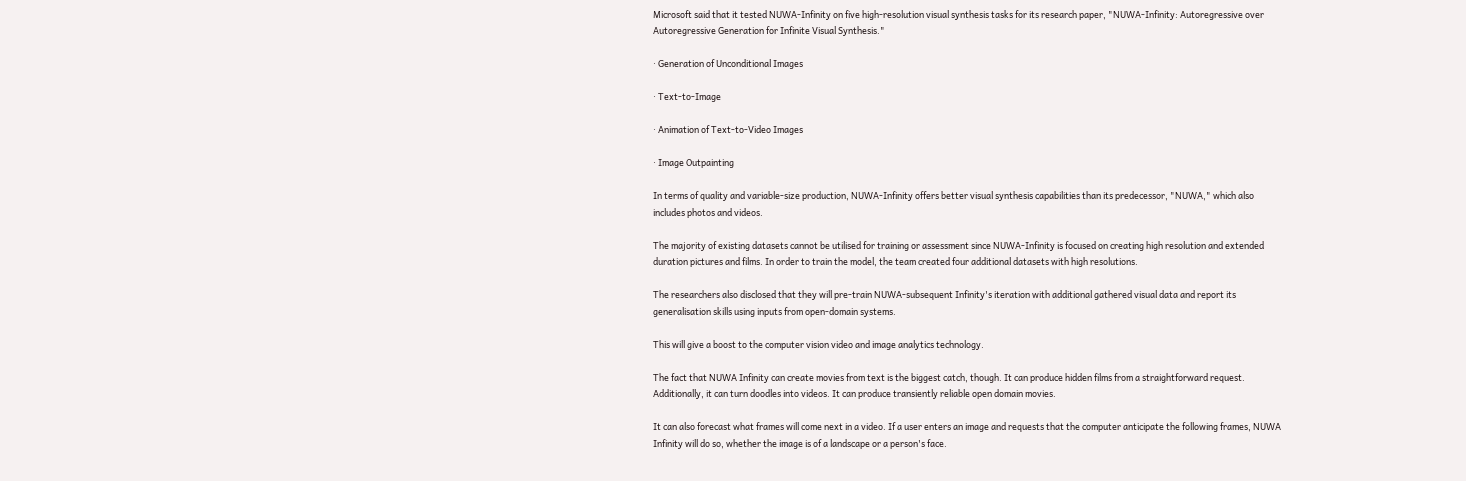Microsoft said that it tested NUWA-Infinity on five high-resolution visual synthesis tasks for its research paper, "NUWA-Infinity: Autoregressive over Autoregressive Generation for Infinite Visual Synthesis."

· Generation of Unconditional Images

· Text-to-Image

· Animation of Text-to-Video Images

· Image Outpainting

In terms of quality and variable-size production, NUWA-Infinity offers better visual synthesis capabilities than its predecessor, "NUWA," which also includes photos and videos.

The majority of existing datasets cannot be utilised for training or assessment since NUWA-Infinity is focused on creating high resolution and extended duration pictures and films. In order to train the model, the team created four additional datasets with high resolutions.

The researchers also disclosed that they will pre-train NUWA-subsequent Infinity's iteration with additional gathered visual data and report its generalisation skills using inputs from open-domain systems.

This will give a boost to the computer vision video and image analytics technology.

The fact that NUWA Infinity can create movies from text is the biggest catch, though. It can produce hidden films from a straightforward request. Additionally, it can turn doodles into videos. It can produce transiently reliable open domain movies.

It can also forecast what frames will come next in a video. If a user enters an image and requests that the computer anticipate the following frames, NUWA Infinity will do so, whether the image is of a landscape or a person's face.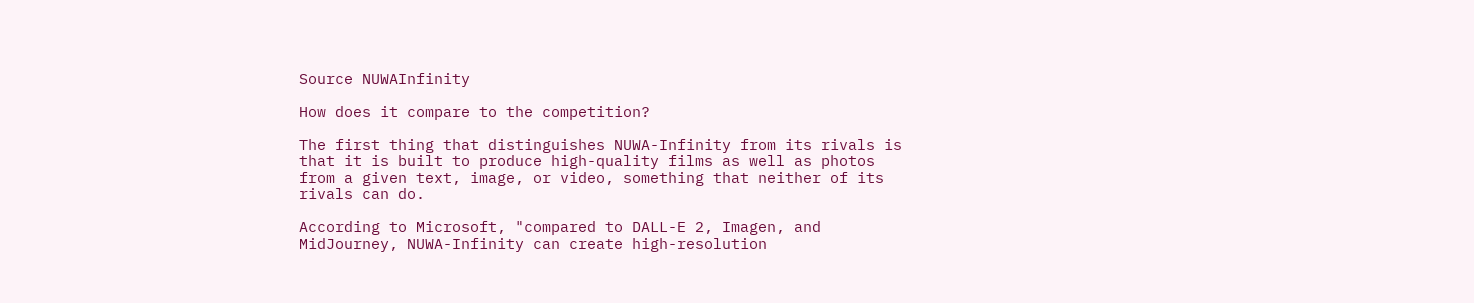Source NUWAInfinity

How does it compare to the competition?

The first thing that distinguishes NUWA-Infinity from its rivals is that it is built to produce high-quality films as well as photos from a given text, image, or video, something that neither of its rivals can do.

According to Microsoft, "compared to DALL-E 2, Imagen, and MidJourney, NUWA-Infinity can create high-resolution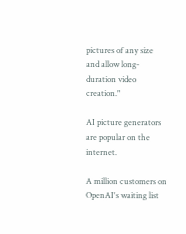pictures of any size and allow long-duration video creation."

AI picture generators are popular on the internet.

A million customers on OpenAI's waiting list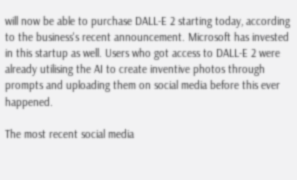will now be able to purchase DALL-E 2 starting today, according to the business's recent announcement. Microsoft has invested in this startup as well. Users who got access to DALL-E 2 were already utilising the AI to create inventive photos through prompts and uploading them on social media before this ever happened.

The most recent social media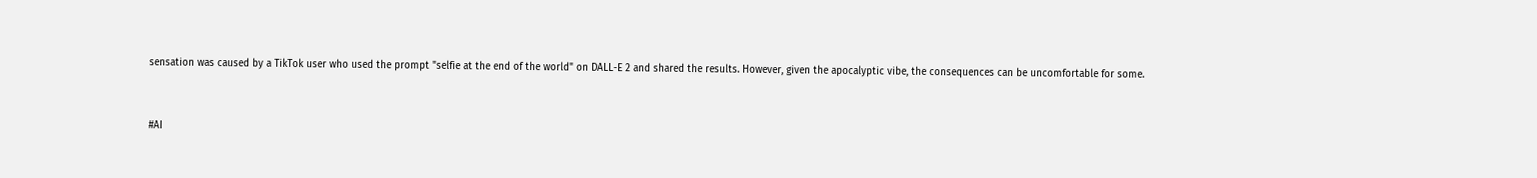sensation was caused by a TikTok user who used the prompt "selfie at the end of the world" on DALL-E 2 and shared the results. However, given the apocalyptic vibe, the consequences can be uncomfortable for some.


#AI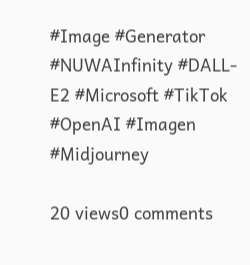#Image #Generator #NUWAInfinity #DALL-E2 #Microsoft #TikTok #OpenAI #Imagen #Midjourney

20 views0 comments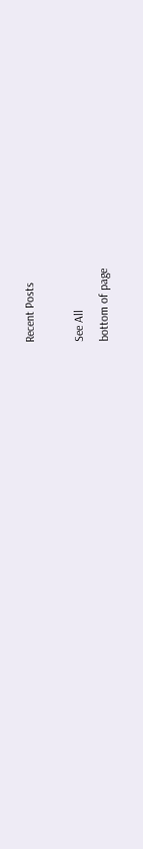Recent Posts

See All
bottom of page